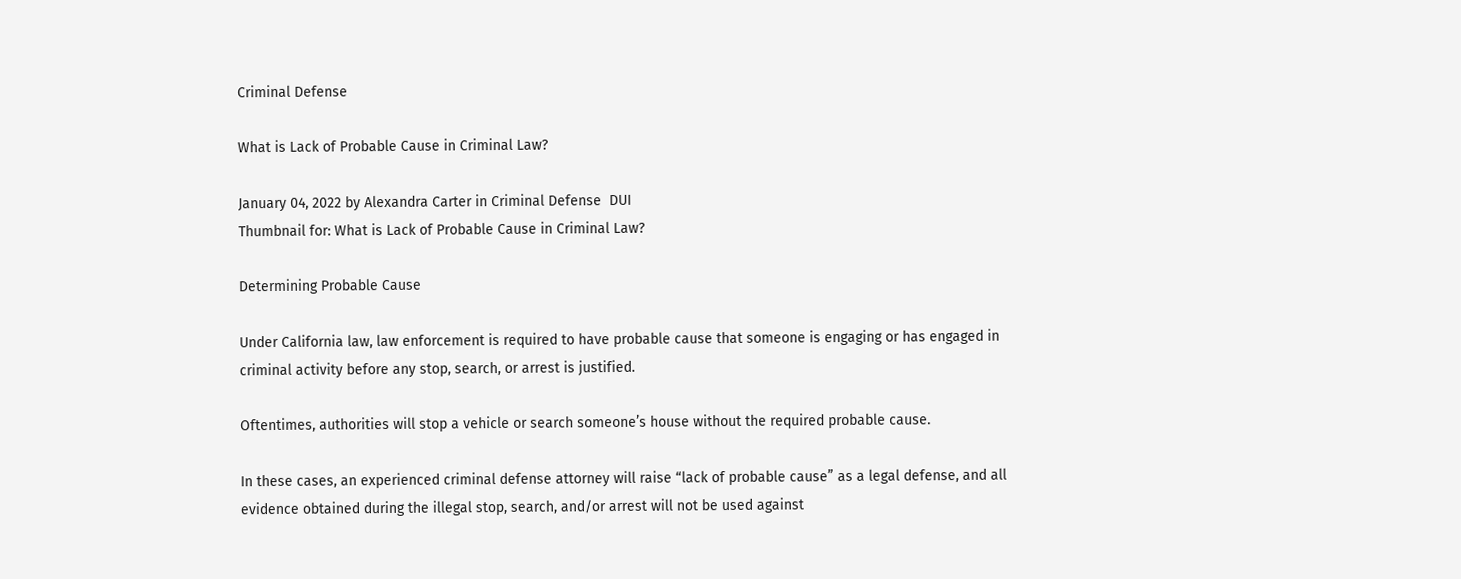Criminal Defense

What is Lack of Probable Cause in Criminal Law?

January 04, 2022 by Alexandra Carter in Criminal Defense  DUI
Thumbnail for: What is Lack of Probable Cause in Criminal Law?

Determining Probable Cause

Under California law, law enforcement is required to have probable cause that someone is engaging or has engaged in criminal activity before any stop, search, or arrest is justified.

Oftentimes, authorities will stop a vehicle or search someone’s house without the required probable cause.

In these cases, an experienced criminal defense attorney will raise “lack of probable cause” as a legal defense, and all evidence obtained during the illegal stop, search, and/or arrest will not be used against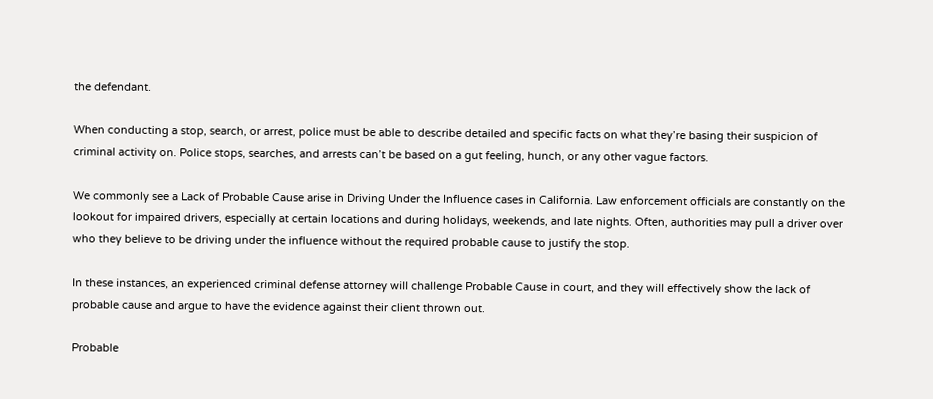the defendant.

When conducting a stop, search, or arrest, police must be able to describe detailed and specific facts on what they’re basing their suspicion of criminal activity on. Police stops, searches, and arrests can’t be based on a gut feeling, hunch, or any other vague factors.

We commonly see a Lack of Probable Cause arise in Driving Under the Influence cases in California. Law enforcement officials are constantly on the lookout for impaired drivers, especially at certain locations and during holidays, weekends, and late nights. Often, authorities may pull a driver over who they believe to be driving under the influence without the required probable cause to justify the stop.

In these instances, an experienced criminal defense attorney will challenge Probable Cause in court, and they will effectively show the lack of probable cause and argue to have the evidence against their client thrown out.

Probable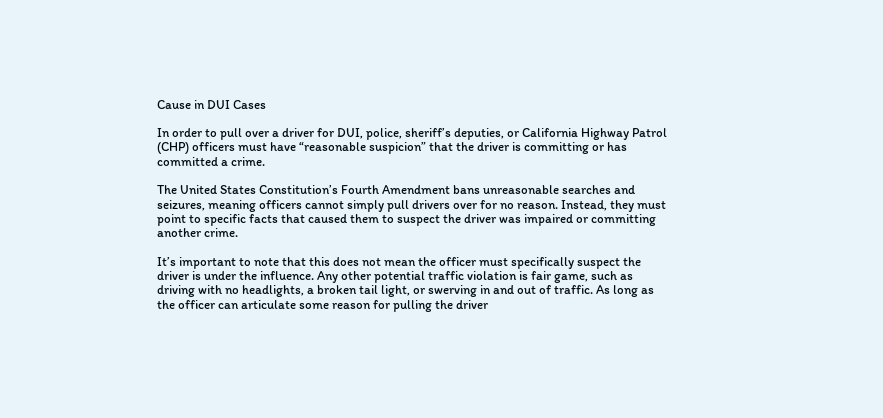Cause in DUI Cases

In order to pull over a driver for DUI, police, sheriff’s deputies, or California Highway Patrol (CHP) officers must have “reasonable suspicion” that the driver is committing or has committed a crime.

The United States Constitution’s Fourth Amendment bans unreasonable searches and seizures, meaning officers cannot simply pull drivers over for no reason. Instead, they must point to specific facts that caused them to suspect the driver was impaired or committing another crime.

It’s important to note that this does not mean the officer must specifically suspect the driver is under the influence. Any other potential traffic violation is fair game, such as driving with no headlights, a broken tail light, or swerving in and out of traffic. As long as the officer can articulate some reason for pulling the driver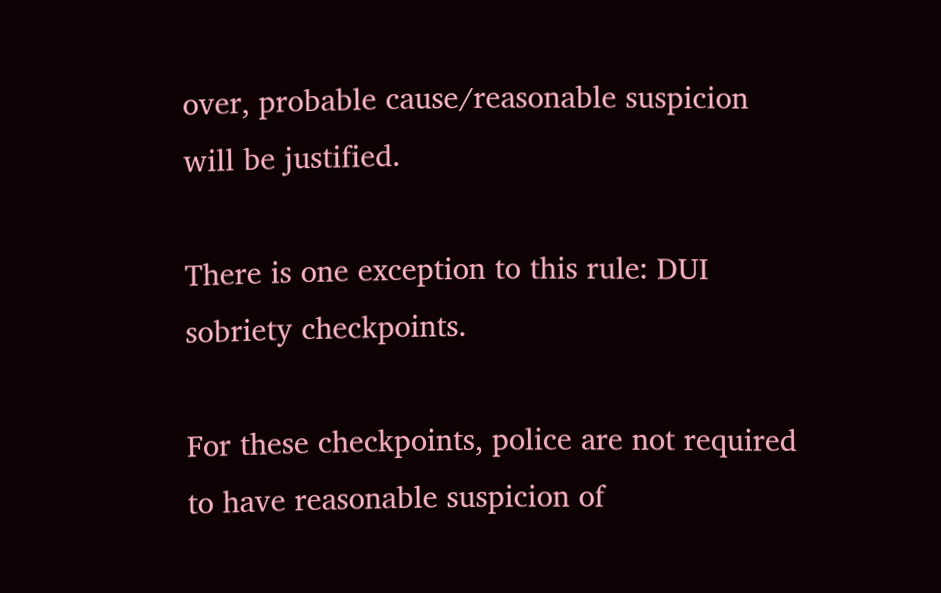over, probable cause/reasonable suspicion will be justified.

There is one exception to this rule: DUI sobriety checkpoints.

For these checkpoints, police are not required to have reasonable suspicion of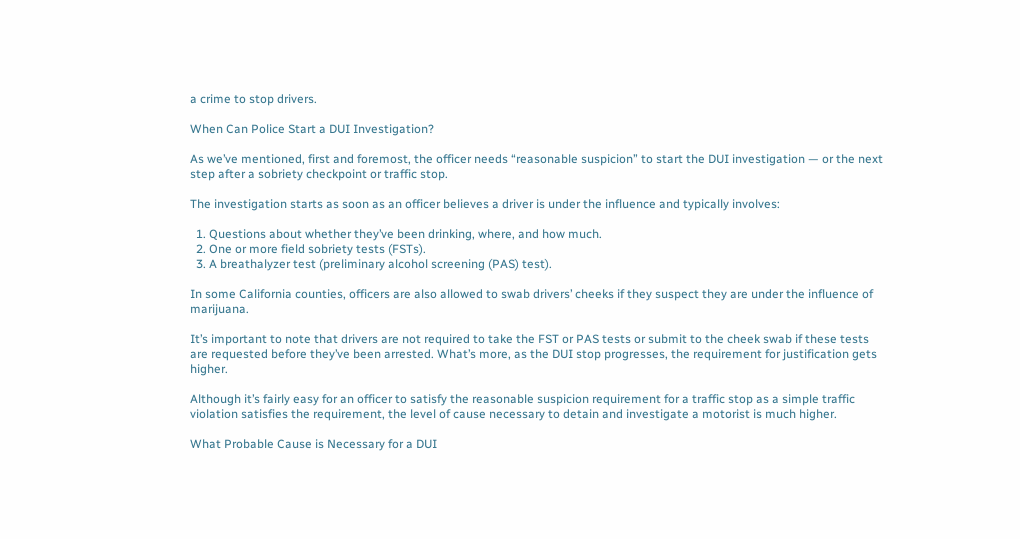a crime to stop drivers.

When Can Police Start a DUI Investigation?

As we’ve mentioned, first and foremost, the officer needs “reasonable suspicion” to start the DUI investigation — or the next step after a sobriety checkpoint or traffic stop.

The investigation starts as soon as an officer believes a driver is under the influence and typically involves:

  1. Questions about whether they’ve been drinking, where, and how much.
  2. One or more field sobriety tests (FSTs).
  3. A breathalyzer test (preliminary alcohol screening (PAS) test).

In some California counties, officers are also allowed to swab drivers’ cheeks if they suspect they are under the influence of marijuana.

It’s important to note that drivers are not required to take the FST or PAS tests or submit to the cheek swab if these tests are requested before they’ve been arrested. What’s more, as the DUI stop progresses, the requirement for justification gets higher.

Although it’s fairly easy for an officer to satisfy the reasonable suspicion requirement for a traffic stop as a simple traffic violation satisfies the requirement, the level of cause necessary to detain and investigate a motorist is much higher.

What Probable Cause is Necessary for a DUI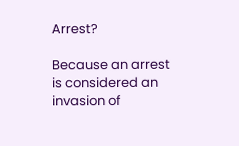Arrest?

Because an arrest is considered an invasion of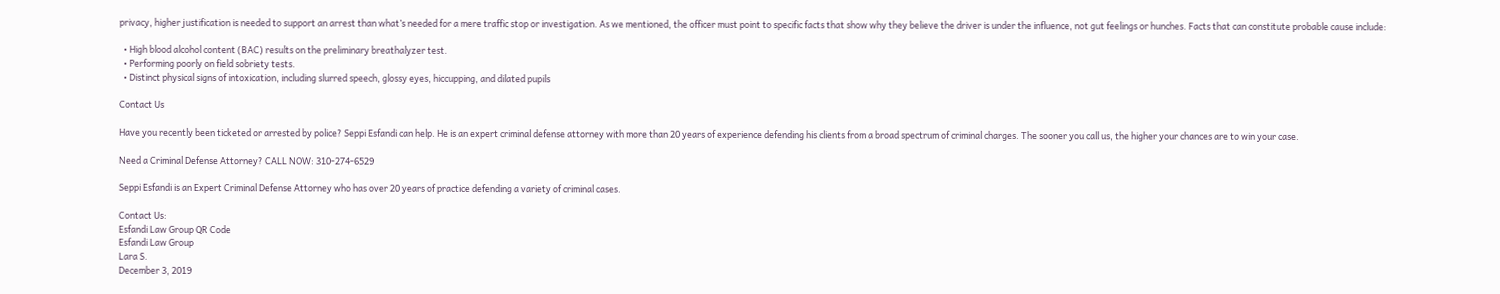privacy, higher justification is needed to support an arrest than what’s needed for a mere traffic stop or investigation. As we mentioned, the officer must point to specific facts that show why they believe the driver is under the influence, not gut feelings or hunches. Facts that can constitute probable cause include:

  • High blood alcohol content (BAC) results on the preliminary breathalyzer test.
  • Performing poorly on field sobriety tests.
  • Distinct physical signs of intoxication, including slurred speech, glossy eyes, hiccupping, and dilated pupils

Contact Us

Have you recently been ticketed or arrested by police? Seppi Esfandi can help. He is an expert criminal defense attorney with more than 20 years of experience defending his clients from a broad spectrum of criminal charges. The sooner you call us, the higher your chances are to win your case.

Need a Criminal Defense Attorney? CALL NOW: 310-274-6529

Seppi Esfandi is an Expert Criminal Defense Attorney who has over 20 years of practice defending a variety of criminal cases.

Contact Us:
Esfandi Law Group QR Code
Esfandi Law Group
Lara S.
December 3, 2019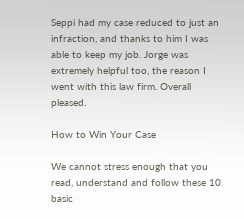Seppi had my case reduced to just an infraction, and thanks to him I was able to keep my job. Jorge was extremely helpful too, the reason I went with this law firm. Overall pleased.

How to Win Your Case

We cannot stress enough that you read, understand and follow these 10 basic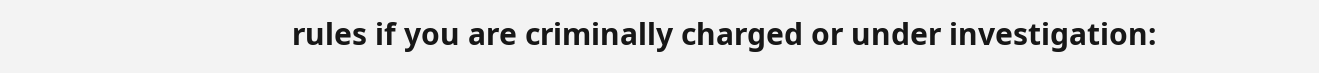rules if you are criminally charged or under investigation: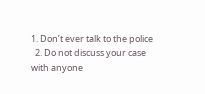1. Don’t ever talk to the police
  2. Do not discuss your case with anyone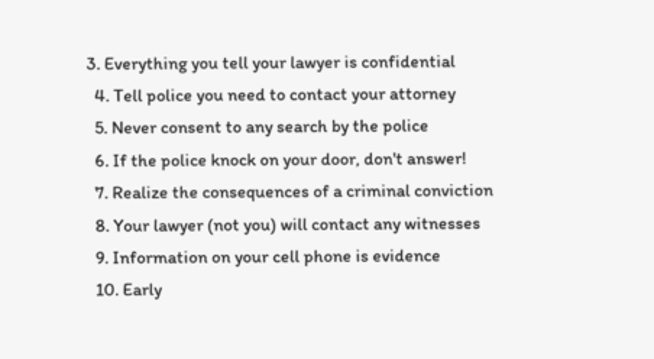3. Everything you tell your lawyer is confidential
  4. Tell police you need to contact your attorney
  5. Never consent to any search by the police
  6. If the police knock on your door, don't answer!
  7. Realize the consequences of a criminal conviction
  8. Your lawyer (not you) will contact any witnesses
  9. Information on your cell phone is evidence
  10. Early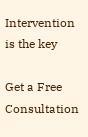Intervention is the key

Get a Free Consultation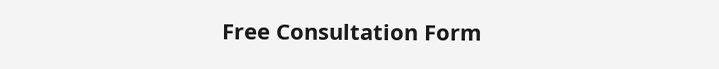Free Consultation Form